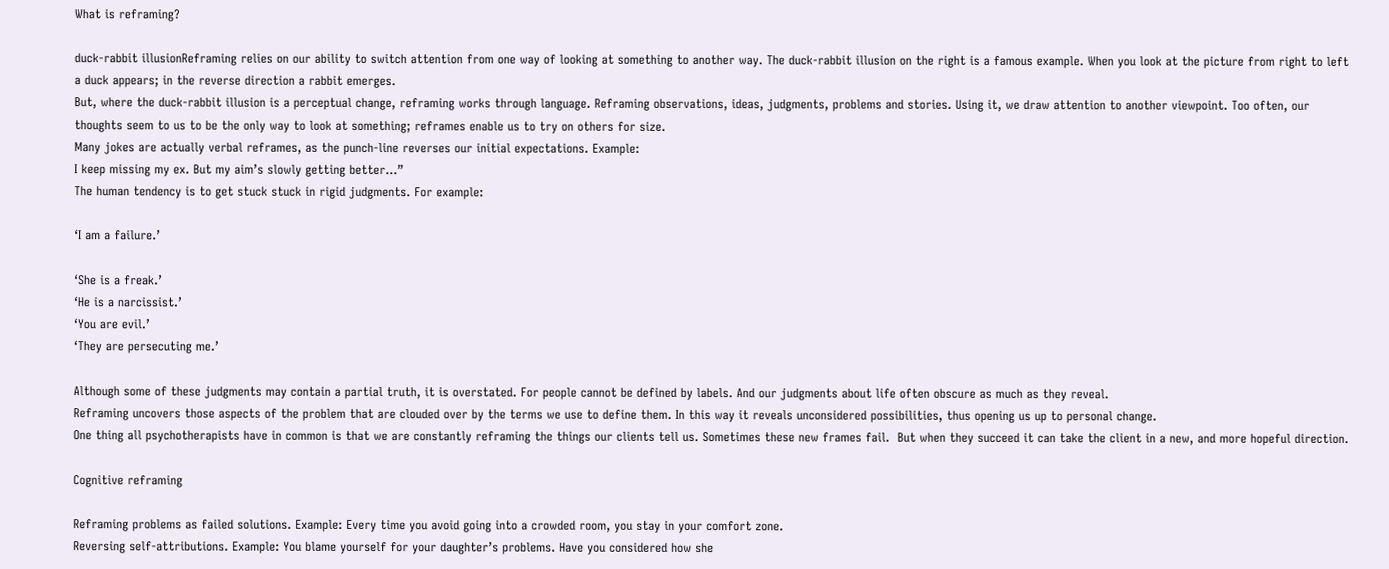What is reframing?

duck-rabbit illusionReframing relies on our ability to switch attention from one way of looking at something to another way. The duck-rabbit illusion on the right is a famous example. When you look at the picture from right to left a duck appears; in the reverse direction a rabbit emerges.
But, where the duck-rabbit illusion is a perceptual change, reframing works through language. Reframing observations, ideas, judgments, problems and stories. Using it, we draw attention to another viewpoint. Too often, our thoughts seem to us to be the only way to look at something; reframes enable us to try on others for size.
Many jokes are actually verbal reframes, as the punch-line reverses our initial expectations. Example:
I keep missing my ex. But my aim’s slowly getting better...”
The human tendency is to get stuck stuck in rigid judgments. For example:

‘I am a failure.’

‘She is a freak.’
‘He is a narcissist.’
‘You are evil.’
‘They are persecuting me.’

Although some of these judgments may contain a partial truth, it is overstated. For people cannot be defined by labels. And our judgments about life often obscure as much as they reveal.
Reframing uncovers those aspects of the problem that are clouded over by the terms we use to define them. In this way it reveals unconsidered possibilities, thus opening us up to personal change.
One thing all psychotherapists have in common is that we are constantly reframing the things our clients tell us. Sometimes these new frames fail.  But when they succeed it can take the client in a new, and more hopeful direction.

Cognitive reframing

Reframing problems as failed solutions. Example: Every time you avoid going into a crowded room, you stay in your comfort zone.
Reversing self-attributions. Example: You blame yourself for your daughter’s problems. Have you considered how she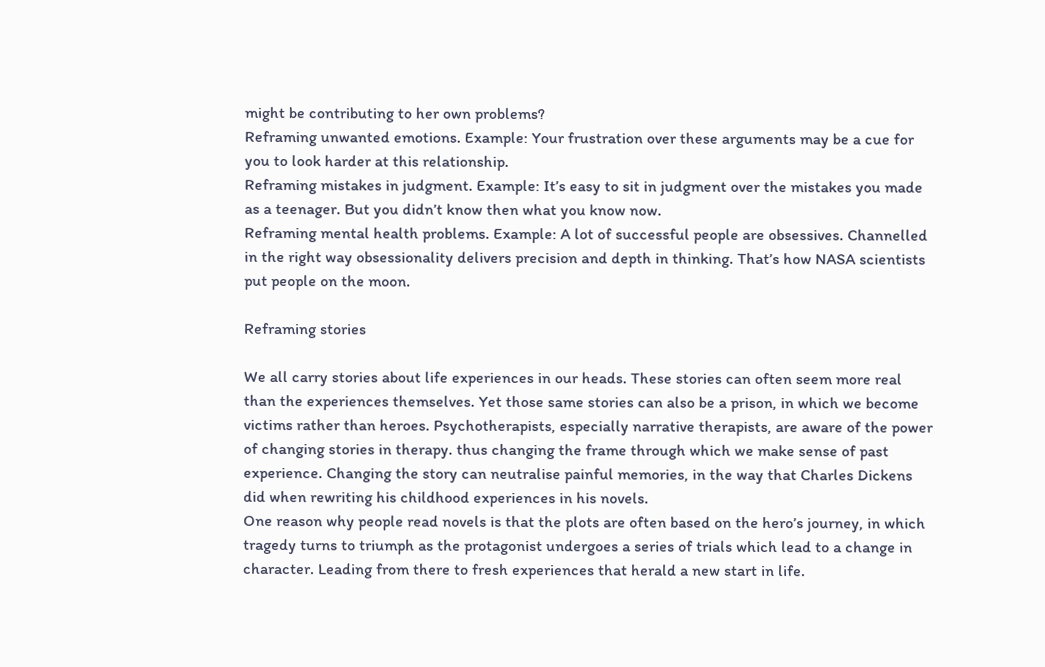might be contributing to her own problems?
Reframing unwanted emotions. Example: Your frustration over these arguments may be a cue for you to look harder at this relationship.
Reframing mistakes in judgment. Example: It’s easy to sit in judgment over the mistakes you made as a teenager. But you didn’t know then what you know now.
Reframing mental health problems. Example: A lot of successful people are obsessives. Channelled in the right way obsessionality delivers precision and depth in thinking. That’s how NASA scientists put people on the moon.

Reframing stories

We all carry stories about life experiences in our heads. These stories can often seem more real than the experiences themselves. Yet those same stories can also be a prison, in which we become victims rather than heroes. Psychotherapists, especially narrative therapists, are aware of the power of changing stories in therapy. thus changing the frame through which we make sense of past experience. Changing the story can neutralise painful memories, in the way that Charles Dickens did when rewriting his childhood experiences in his novels.
One reason why people read novels is that the plots are often based on the hero’s journey, in which tragedy turns to triumph as the protagonist undergoes a series of trials which lead to a change in character. Leading from there to fresh experiences that herald a new start in life.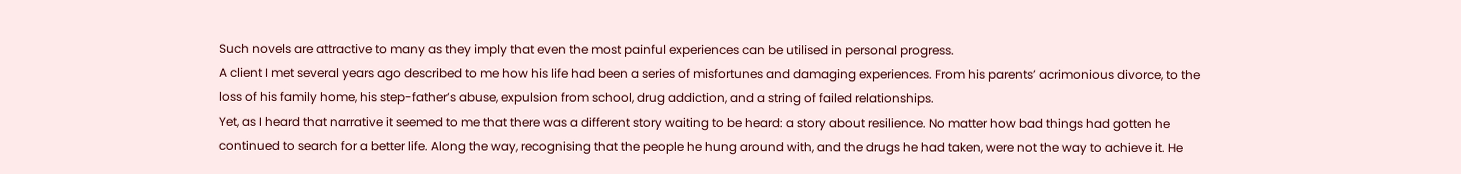Such novels are attractive to many as they imply that even the most painful experiences can be utilised in personal progress.
A client I met several years ago described to me how his life had been a series of misfortunes and damaging experiences. From his parents’ acrimonious divorce, to the loss of his family home, his step-father’s abuse, expulsion from school, drug addiction, and a string of failed relationships.
Yet, as I heard that narrative it seemed to me that there was a different story waiting to be heard: a story about resilience. No matter how bad things had gotten he continued to search for a better life. Along the way, recognising that the people he hung around with, and the drugs he had taken, were not the way to achieve it. He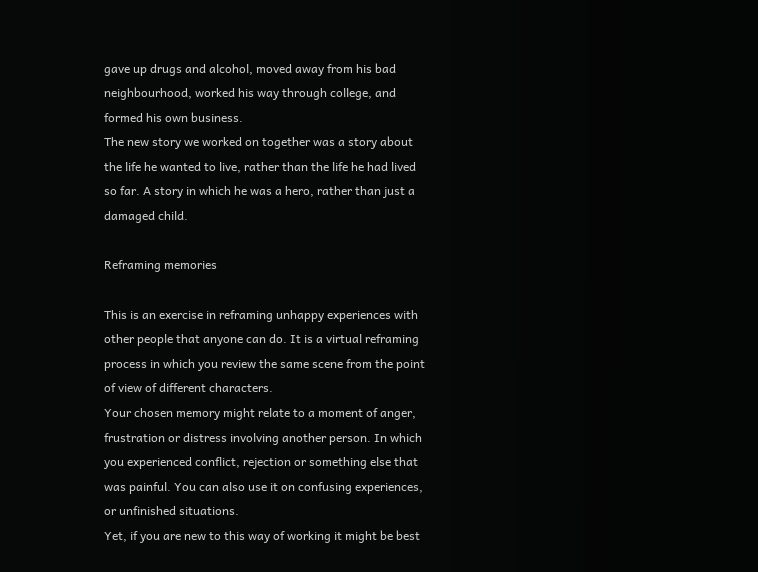gave up drugs and alcohol, moved away from his bad neighbourhood, worked his way through college, and formed his own business.
The new story we worked on together was a story about the life he wanted to live, rather than the life he had lived so far. A story in which he was a hero, rather than just a damaged child.

Reframing memories

This is an exercise in reframing unhappy experiences with other people that anyone can do. It is a virtual reframing process in which you review the same scene from the point of view of different characters.
Your chosen memory might relate to a moment of anger, frustration or distress involving another person. In which you experienced conflict, rejection or something else that was painful. You can also use it on confusing experiences, or unfinished situations.
Yet, if you are new to this way of working it might be best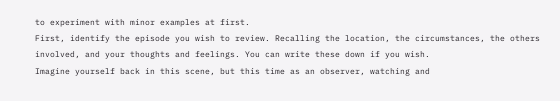to experiment with minor examples at first.
First, identify the episode you wish to review. Recalling the location, the circumstances, the others involved, and your thoughts and feelings. You can write these down if you wish.
Imagine yourself back in this scene, but this time as an observer, watching and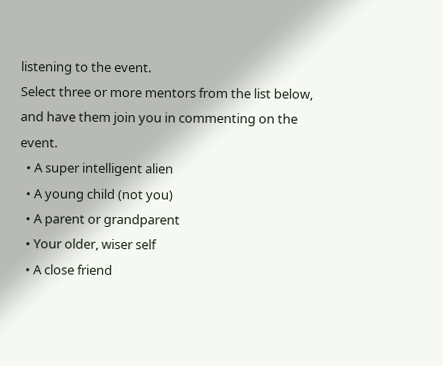listening to the event.
Select three or more mentors from the list below, and have them join you in commenting on the event.
  • A super intelligent alien
  • A young child (not you)
  • A parent or grandparent
  • Your older, wiser self
  • A close friend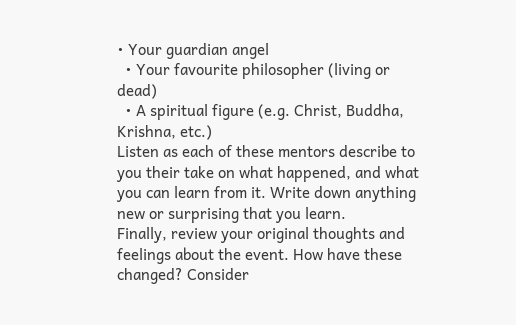• Your guardian angel
  • Your favourite philosopher (living or dead)
  • A spiritual figure (e.g. Christ, Buddha, Krishna, etc.)
Listen as each of these mentors describe to you their take on what happened, and what you can learn from it. Write down anything new or surprising that you learn.
Finally, review your original thoughts and feelings about the event. How have these changed? Consider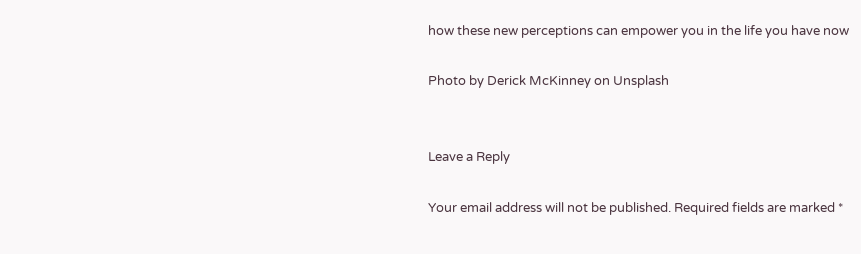how these new perceptions can empower you in the life you have now

Photo by Derick McKinney on Unsplash


Leave a Reply

Your email address will not be published. Required fields are marked *